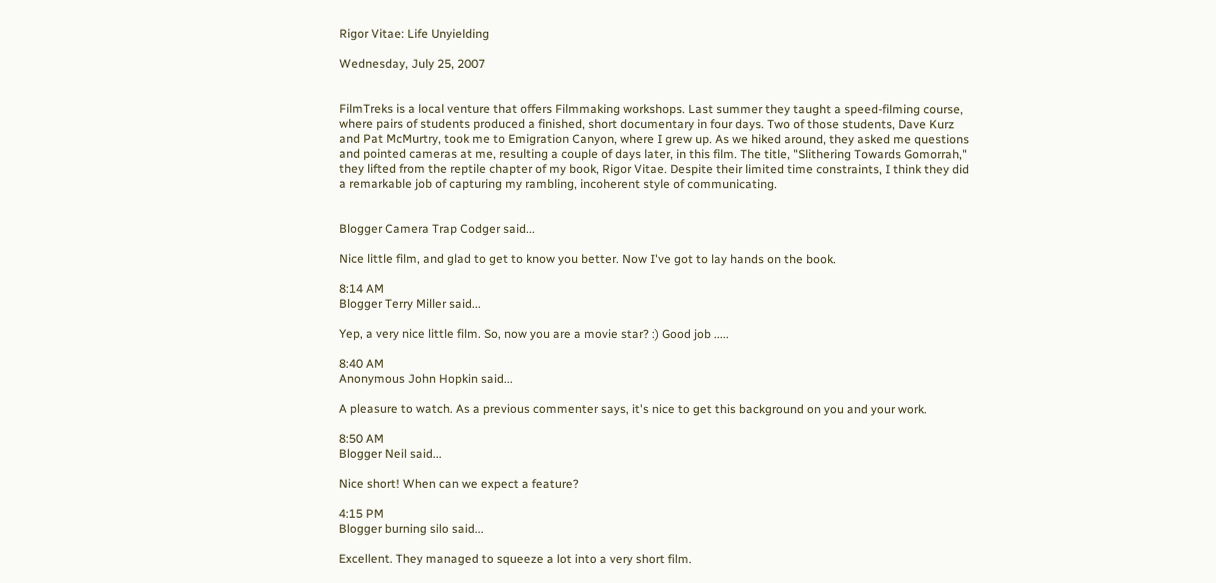Rigor Vitae: Life Unyielding

Wednesday, July 25, 2007


FilmTreks is a local venture that offers Filmmaking workshops. Last summer they taught a speed-filming course, where pairs of students produced a finished, short documentary in four days. Two of those students, Dave Kurz and Pat McMurtry, took me to Emigration Canyon, where I grew up. As we hiked around, they asked me questions and pointed cameras at me, resulting a couple of days later, in this film. The title, "Slithering Towards Gomorrah," they lifted from the reptile chapter of my book, Rigor Vitae. Despite their limited time constraints, I think they did a remarkable job of capturing my rambling, incoherent style of communicating.


Blogger Camera Trap Codger said...

Nice little film, and glad to get to know you better. Now I've got to lay hands on the book.

8:14 AM
Blogger Terry Miller said...

Yep, a very nice little film. So, now you are a movie star? :) Good job .....

8:40 AM
Anonymous John Hopkin said...

A pleasure to watch. As a previous commenter says, it's nice to get this background on you and your work.

8:50 AM
Blogger Neil said...

Nice short! When can we expect a feature?

4:15 PM
Blogger burning silo said...

Excellent. They managed to squeeze a lot into a very short film.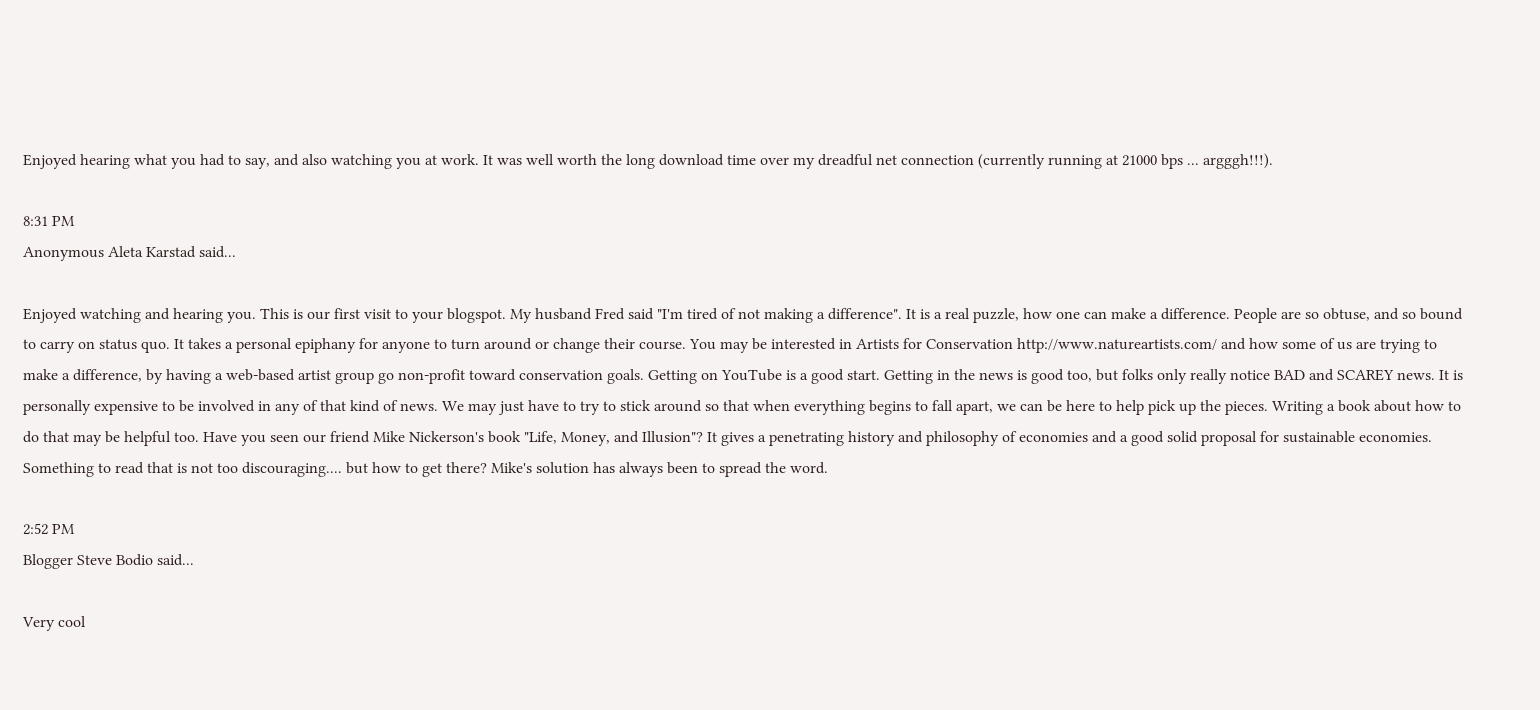Enjoyed hearing what you had to say, and also watching you at work. It was well worth the long download time over my dreadful net connection (currently running at 21000 bps ... argggh!!!).

8:31 PM
Anonymous Aleta Karstad said...

Enjoyed watching and hearing you. This is our first visit to your blogspot. My husband Fred said "I'm tired of not making a difference". It is a real puzzle, how one can make a difference. People are so obtuse, and so bound to carry on status quo. It takes a personal epiphany for anyone to turn around or change their course. You may be interested in Artists for Conservation http://www.natureartists.com/ and how some of us are trying to make a difference, by having a web-based artist group go non-profit toward conservation goals. Getting on YouTube is a good start. Getting in the news is good too, but folks only really notice BAD and SCAREY news. It is personally expensive to be involved in any of that kind of news. We may just have to try to stick around so that when everything begins to fall apart, we can be here to help pick up the pieces. Writing a book about how to do that may be helpful too. Have you seen our friend Mike Nickerson's book "Life, Money, and Illusion"? It gives a penetrating history and philosophy of economies and a good solid proposal for sustainable economies. Something to read that is not too discouraging.... but how to get there? Mike's solution has always been to spread the word.

2:52 PM
Blogger Steve Bodio said...

Very cool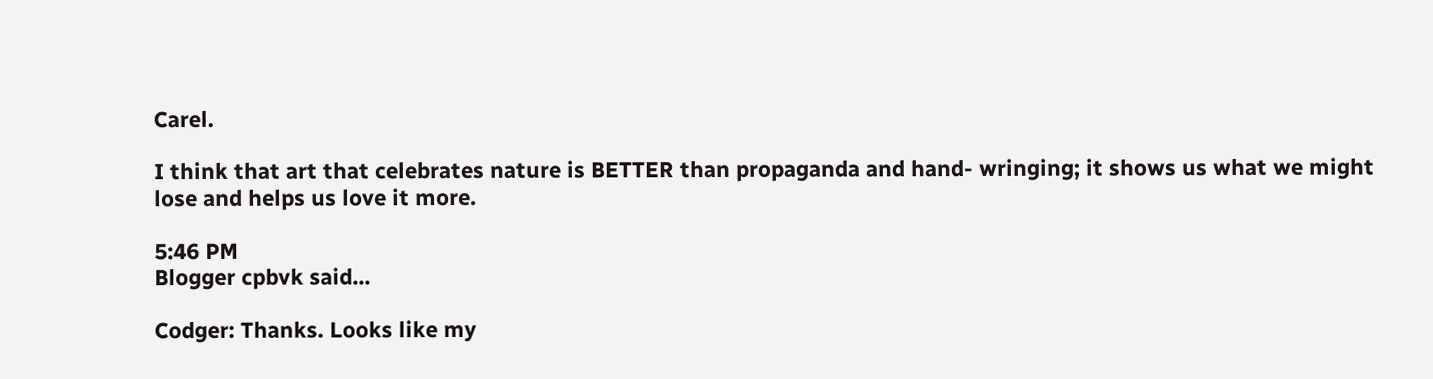Carel.

I think that art that celebrates nature is BETTER than propaganda and hand- wringing; it shows us what we might lose and helps us love it more.

5:46 PM
Blogger cpbvk said...

Codger: Thanks. Looks like my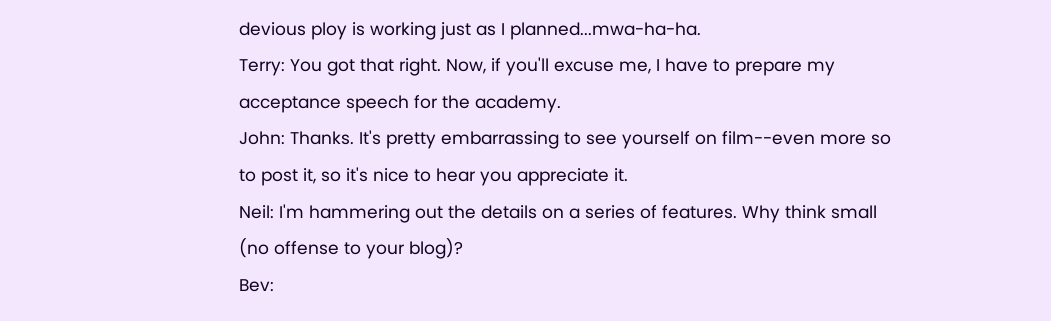devious ploy is working just as I planned...mwa-ha-ha.
Terry: You got that right. Now, if you'll excuse me, I have to prepare my acceptance speech for the academy.
John: Thanks. It's pretty embarrassing to see yourself on film--even more so to post it, so it's nice to hear you appreciate it.
Neil: I'm hammering out the details on a series of features. Why think small (no offense to your blog)?
Bev: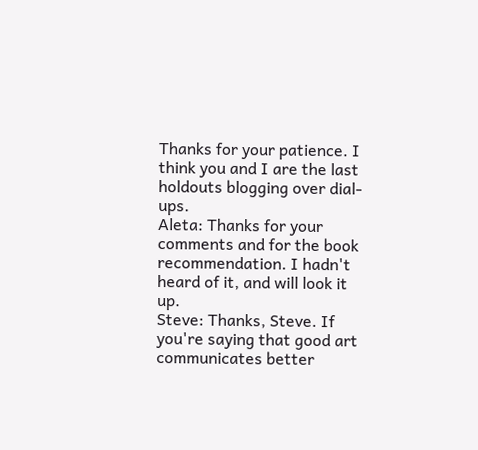Thanks for your patience. I think you and I are the last holdouts blogging over dial-ups.
Aleta: Thanks for your comments and for the book recommendation. I hadn't heard of it, and will look it up.
Steve: Thanks, Steve. If you're saying that good art communicates better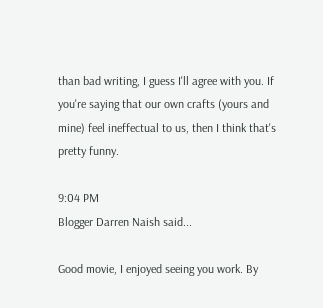than bad writing, I guess I'll agree with you. If you're saying that our own crafts (yours and mine) feel ineffectual to us, then I think that's pretty funny.

9:04 PM
Blogger Darren Naish said...

Good movie, I enjoyed seeing you work. By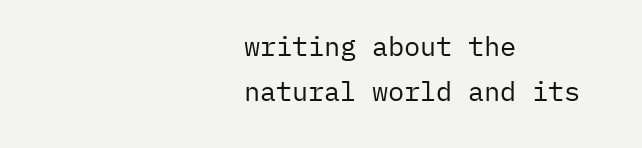writing about the natural world and its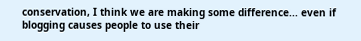conservation, I think we are making some difference... even if blogging causes people to use their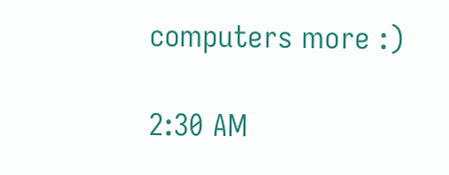computers more :)

2:30 AM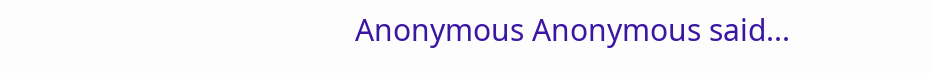Anonymous Anonymous said...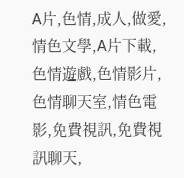A片,色情,成人,做愛,情色文學,A片下載,色情遊戲,色情影片,色情聊天室,情色電影,免費視訊,免費視訊聊天,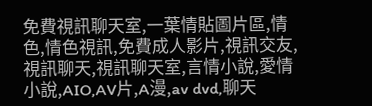免費視訊聊天室,一葉情貼圖片區,情色,情色視訊,免費成人影片,視訊交友,視訊聊天,視訊聊天室,言情小說,愛情小說,AIO,AV片,A漫,av dvd,聊天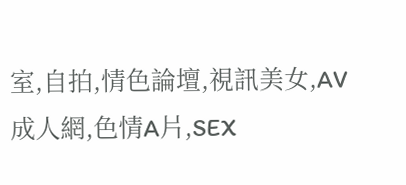室,自拍,情色論壇,視訊美女,AV成人網,色情A片,SEX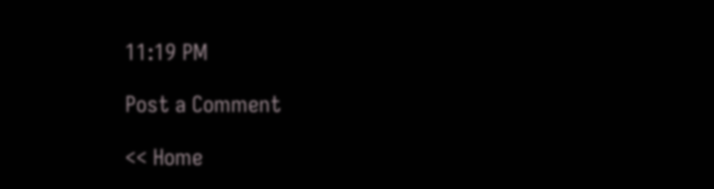11:19 PM

Post a Comment

<< Home